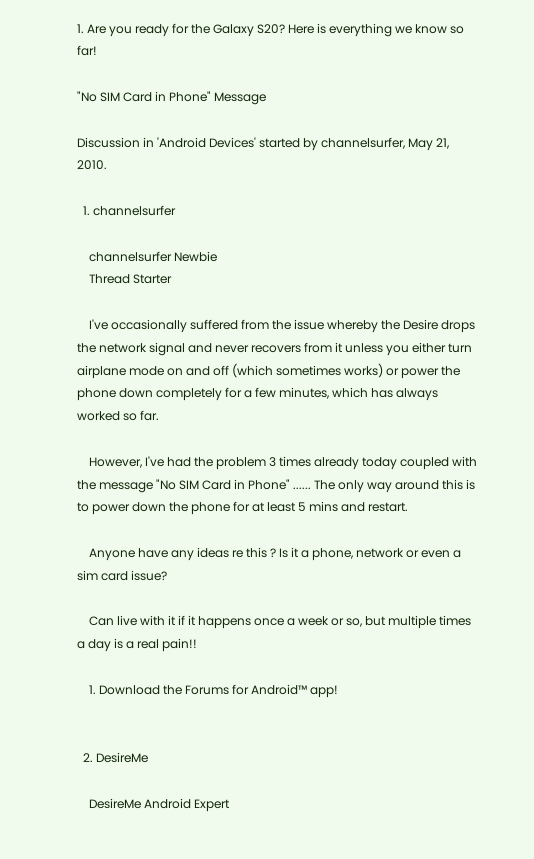1. Are you ready for the Galaxy S20? Here is everything we know so far!

"No SIM Card in Phone" Message

Discussion in 'Android Devices' started by channelsurfer, May 21, 2010.

  1. channelsurfer

    channelsurfer Newbie
    Thread Starter

    I've occasionally suffered from the issue whereby the Desire drops the network signal and never recovers from it unless you either turn airplane mode on and off (which sometimes works) or power the phone down completely for a few minutes, which has always worked so far.

    However, I've had the problem 3 times already today coupled with the message "No SIM Card in Phone" ...... The only way around this is to power down the phone for at least 5 mins and restart.

    Anyone have any ideas re this ? Is it a phone, network or even a sim card issue?

    Can live with it if it happens once a week or so, but multiple times a day is a real pain!!

    1. Download the Forums for Android™ app!


  2. DesireMe

    DesireMe Android Expert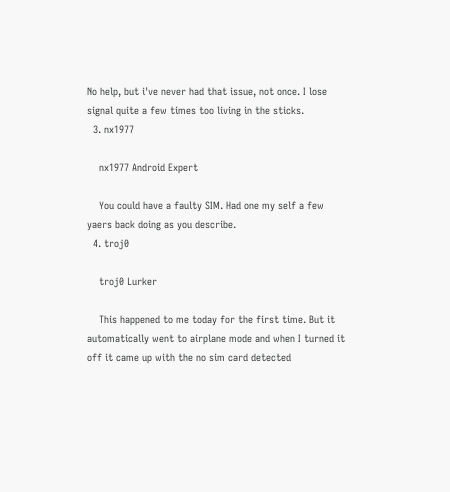No help, but i've never had that issue, not once. I lose signal quite a few times too living in the sticks.
  3. nx1977

    nx1977 Android Expert

    You could have a faulty SIM. Had one my self a few yaers back doing as you describe.
  4. troj0

    troj0 Lurker

    This happened to me today for the first time. But it automatically went to airplane mode and when I turned it off it came up with the no sim card detected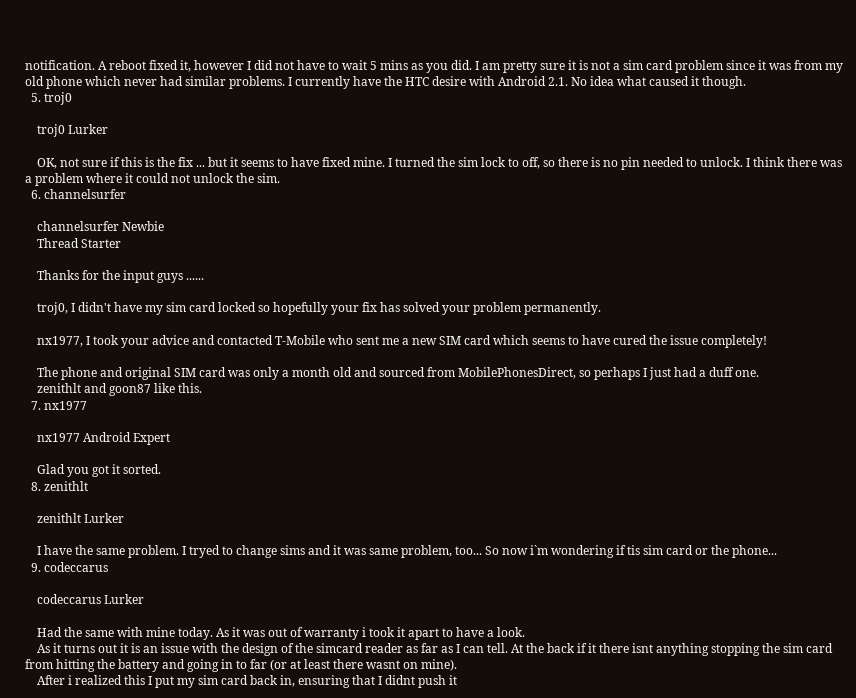notification. A reboot fixed it, however I did not have to wait 5 mins as you did. I am pretty sure it is not a sim card problem since it was from my old phone which never had similar problems. I currently have the HTC desire with Android 2.1. No idea what caused it though.
  5. troj0

    troj0 Lurker

    OK, not sure if this is the fix ... but it seems to have fixed mine. I turned the sim lock to off, so there is no pin needed to unlock. I think there was a problem where it could not unlock the sim.
  6. channelsurfer

    channelsurfer Newbie
    Thread Starter

    Thanks for the input guys ......

    troj0, I didn't have my sim card locked so hopefully your fix has solved your problem permanently.

    nx1977, I took your advice and contacted T-Mobile who sent me a new SIM card which seems to have cured the issue completely!

    The phone and original SIM card was only a month old and sourced from MobilePhonesDirect, so perhaps I just had a duff one.
    zenithlt and goon87 like this.
  7. nx1977

    nx1977 Android Expert

    Glad you got it sorted.
  8. zenithlt

    zenithlt Lurker

    I have the same problem. I tryed to change sims and it was same problem, too... So now i`m wondering if tis sim card or the phone...
  9. codeccarus

    codeccarus Lurker

    Had the same with mine today. As it was out of warranty i took it apart to have a look.
    As it turns out it is an issue with the design of the simcard reader as far as I can tell. At the back if it there isnt anything stopping the sim card from hitting the battery and going in to far (or at least there wasnt on mine).
    After i realized this I put my sim card back in, ensuring that I didnt push it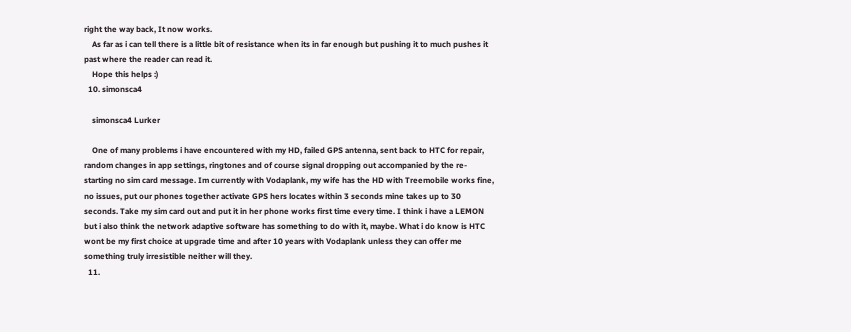right the way back, It now works.
    As far as i can tell there is a little bit of resistance when its in far enough but pushing it to much pushes it past where the reader can read it.
    Hope this helps :)
  10. simonsca4

    simonsca4 Lurker

    One of many problems i have encountered with my HD, failed GPS antenna, sent back to HTC for repair, random changes in app settings, ringtones and of course signal dropping out accompanied by the re-starting no sim card message. Im currently with Vodaplank, my wife has the HD with Treemobile works fine, no issues, put our phones together activate GPS hers locates within 3 seconds mine takes up to 30 seconds. Take my sim card out and put it in her phone works first time every time. I think i have a LEMON but i also think the network adaptive software has something to do with it, maybe. What i do know is HTC wont be my first choice at upgrade time and after 10 years with Vodaplank unless they can offer me something truly irresistible neither will they.
  11.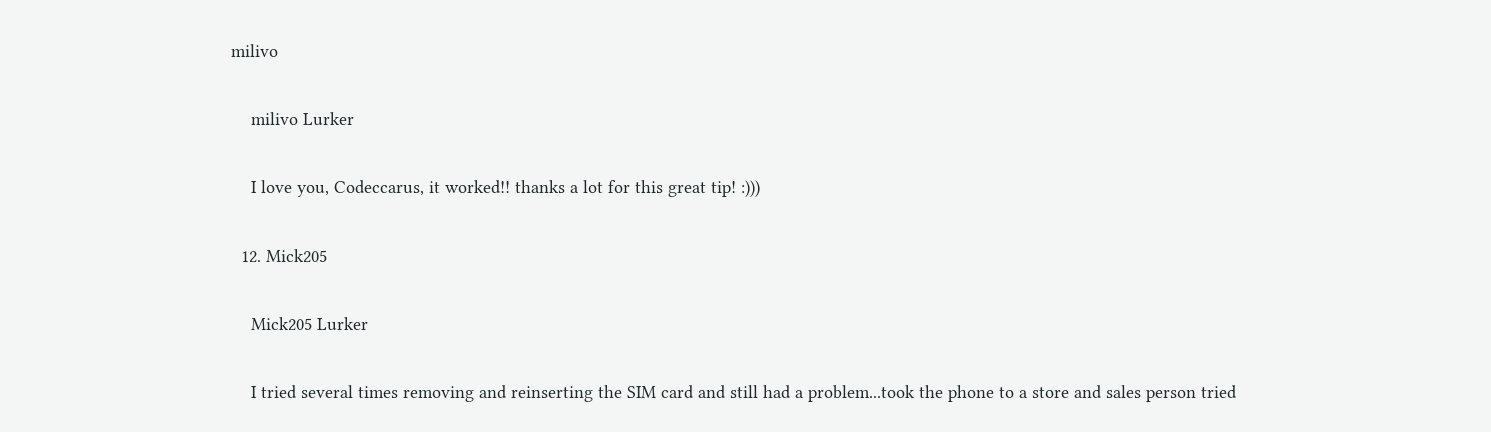milivo

    milivo Lurker

    I love you, Codeccarus, it worked!! thanks a lot for this great tip! :)))

  12. Mick205

    Mick205 Lurker

    I tried several times removing and reinserting the SIM card and still had a problem...took the phone to a store and sales person tried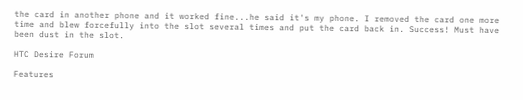the card in another phone and it worked fine...he said it's my phone. I removed the card one more time and blew forcefully into the slot several times and put the card back in. Success! Must have been dust in the slot.

HTC Desire Forum

Features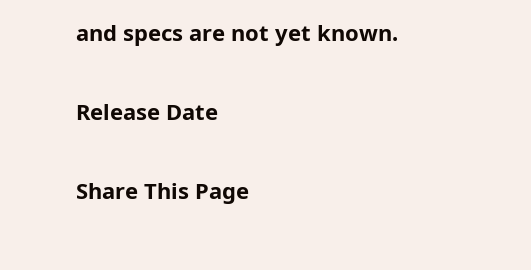and specs are not yet known.

Release Date

Share This Page